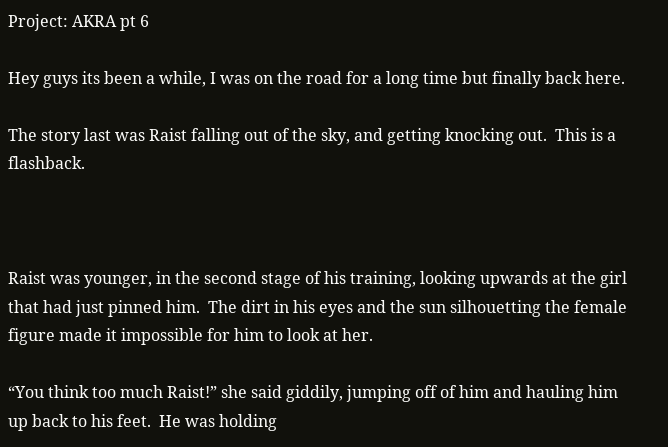Project: AKRA pt 6

Hey guys its been a while, I was on the road for a long time but finally back here.

The story last was Raist falling out of the sky, and getting knocking out.  This is a flashback.



Raist was younger, in the second stage of his training, looking upwards at the girl that had just pinned him.  The dirt in his eyes and the sun silhouetting the female figure made it impossible for him to look at her.

“You think too much Raist!” she said giddily, jumping off of him and hauling him up back to his feet.  He was holding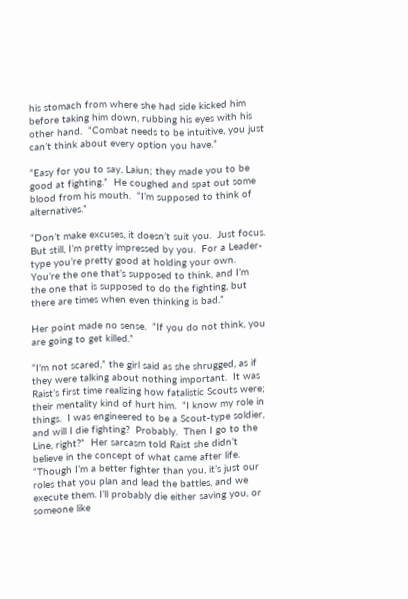his stomach from where she had side kicked him before taking him down, rubbing his eyes with his other hand.  “Combat needs to be intuitive, you just can’t think about every option you have.”

“Easy for you to say, Laiun; they made you to be good at fighting.”  He coughed and spat out some blood from his mouth.  “I’m supposed to think of alternatives.”

“Don’t make excuses, it doesn’t suit you.  Just focus.  But still, I’m pretty impressed by you.  For a Leader-type you’re pretty good at holding your own.  You’re the one that’s supposed to think, and I’m the one that is supposed to do the fighting, but there are times when even thinking is bad.”

Her point made no sense.  “If you do not think, you are going to get killed.”

“I’m not scared,” the girl said as she shrugged, as if they were talking about nothing important.  It was Raist’s first time realizing how fatalistic Scouts were; their mentality kind of hurt him.  “I know my role in things.  I was engineered to be a Scout-type soldier, and will I die fighting?  Probably.  Then I go to the Line, right?”  Her sarcasm told Raist she didn’t believe in the concept of what came after life.  “Though I’m a better fighter than you, it’s just our roles that you plan and lead the battles, and we execute them. I’ll probably die either saving you, or someone like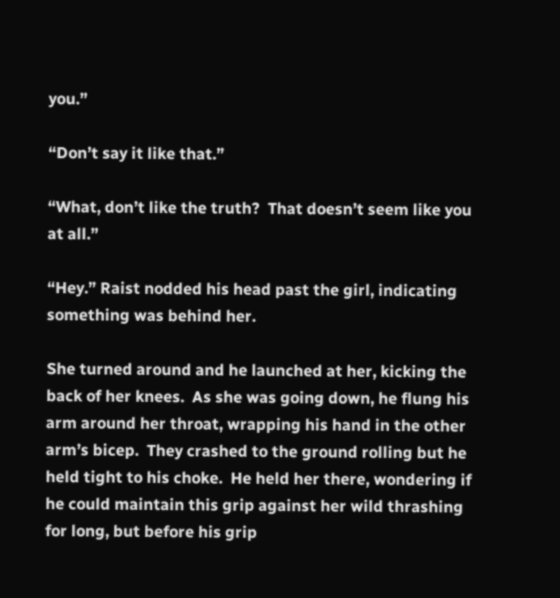you.”

“Don’t say it like that.”

“What, don’t like the truth?  That doesn’t seem like you at all.”

“Hey.” Raist nodded his head past the girl, indicating something was behind her.

She turned around and he launched at her, kicking the back of her knees.  As she was going down, he flung his arm around her throat, wrapping his hand in the other arm’s bicep.  They crashed to the ground rolling but he held tight to his choke.  He held her there, wondering if he could maintain this grip against her wild thrashing for long, but before his grip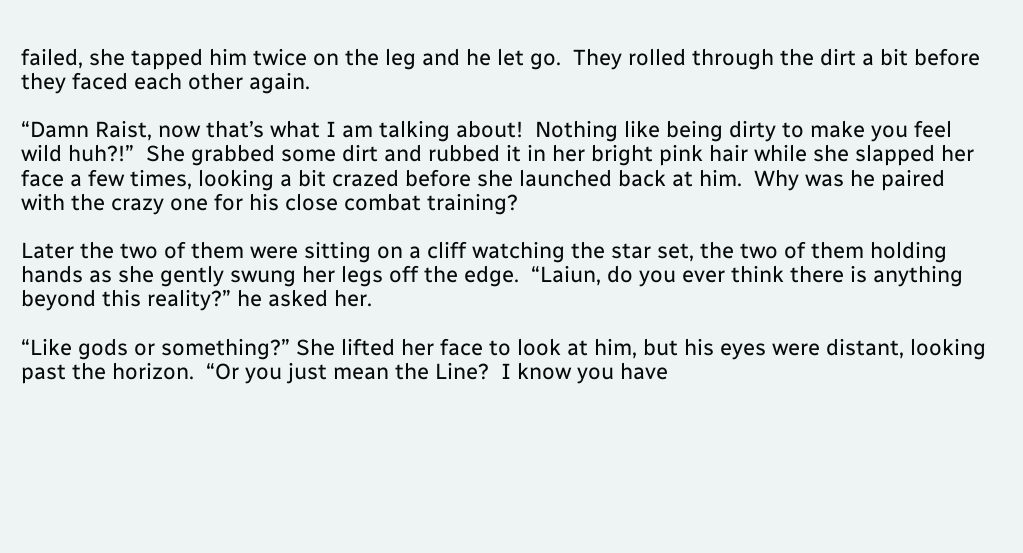failed, she tapped him twice on the leg and he let go.  They rolled through the dirt a bit before they faced each other again.

“Damn Raist, now that’s what I am talking about!  Nothing like being dirty to make you feel wild huh?!”  She grabbed some dirt and rubbed it in her bright pink hair while she slapped her face a few times, looking a bit crazed before she launched back at him.  Why was he paired with the crazy one for his close combat training?

Later the two of them were sitting on a cliff watching the star set, the two of them holding hands as she gently swung her legs off the edge.  “Laiun, do you ever think there is anything beyond this reality?” he asked her.

“Like gods or something?” She lifted her face to look at him, but his eyes were distant, looking past the horizon.  “Or you just mean the Line?  I know you have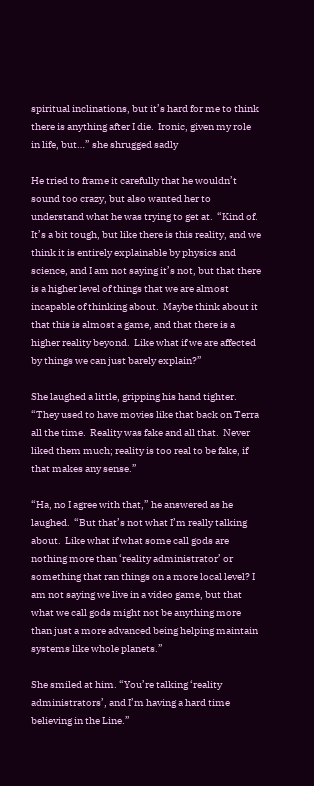spiritual inclinations, but it’s hard for me to think there is anything after I die.  Ironic, given my role in life, but…” she shrugged sadly

He tried to frame it carefully that he wouldn’t sound too crazy, but also wanted her to understand what he was trying to get at.  “Kind of.  It’s a bit tough, but like there is this reality, and we think it is entirely explainable by physics and science, and I am not saying it’s not, but that there is a higher level of things that we are almost incapable of thinking about.  Maybe think about it that this is almost a game, and that there is a higher reality beyond.  Like what if we are affected by things we can just barely explain?”

She laughed a little, gripping his hand tighter.  “They used to have movies like that back on Terra all the time.  Reality was fake and all that.  Never liked them much; reality is too real to be fake, if that makes any sense.”

“Ha, no I agree with that,” he answered as he laughed.  “But that’s not what I’m really talking about.  Like what if what some call gods are nothing more than ‘reality administrator’ or something that ran things on a more local level? I am not saying we live in a video game, but that what we call gods might not be anything more than just a more advanced being helping maintain systems like whole planets.”

She smiled at him. “You’re talking ‘reality administrators’, and I’m having a hard time believing in the Line.”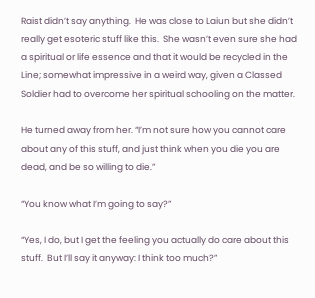Raist didn’t say anything.  He was close to Laiun but she didn’t really get esoteric stuff like this.  She wasn’t even sure she had a spiritual or life essence and that it would be recycled in the Line; somewhat impressive in a weird way, given a Classed Soldier had to overcome her spiritual schooling on the matter.

He turned away from her. “I’m not sure how you cannot care about any of this stuff, and just think when you die you are dead, and be so willing to die.”

“You know what I’m going to say?”

“Yes, I do, but I get the feeling you actually do care about this stuff.  But I’ll say it anyway: I think too much?”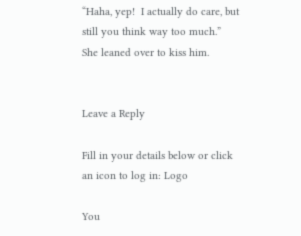“Haha, yep!  I actually do care, but still you think way too much.”  She leaned over to kiss him.


Leave a Reply

Fill in your details below or click an icon to log in: Logo

You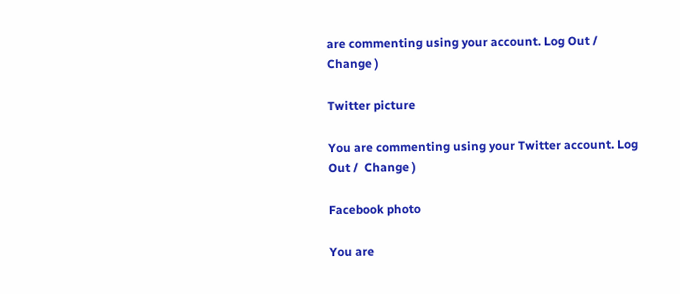are commenting using your account. Log Out /  Change )

Twitter picture

You are commenting using your Twitter account. Log Out /  Change )

Facebook photo

You are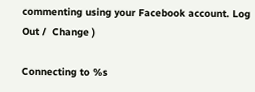commenting using your Facebook account. Log Out /  Change )

Connecting to %s